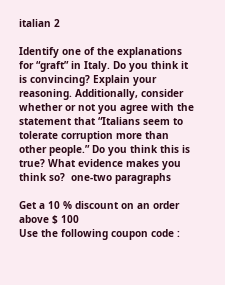italian 2

Identify one of the explanations for “graft” in Italy. Do you think it is convincing? Explain your reasoning. Additionally, consider whether or not you agree with the statement that “Italians seem to tolerate corruption more than other people.” Do you think this is true? What evidence makes you think so?  one-two paragraphs

Get a 10 % discount on an order above $ 100
Use the following coupon code :